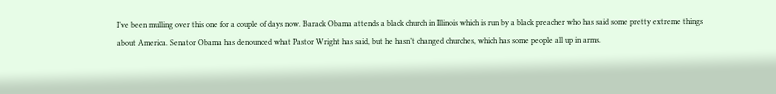I’ve been mulling over this one for a couple of days now. Barack Obama attends a black church in Illinois which is run by a black preacher who has said some pretty extreme things about America. Senator Obama has denounced what Pastor Wright has said, but he hasn’t changed churches, which has some people all up in arms.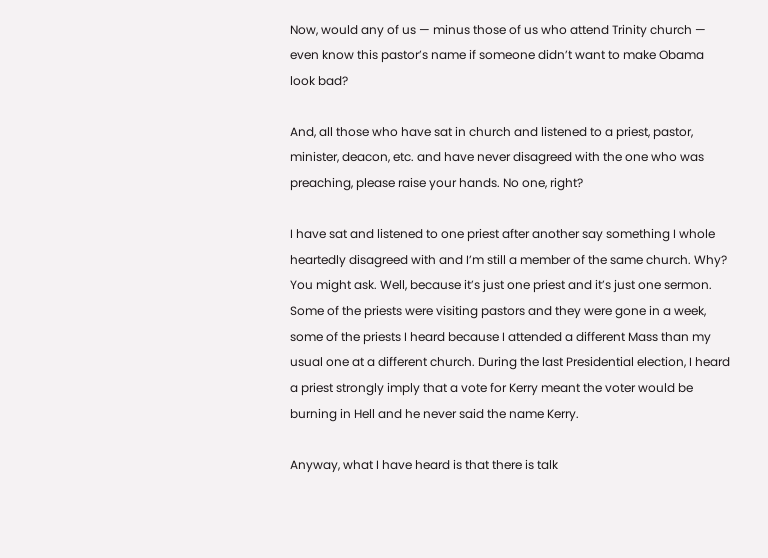Now, would any of us — minus those of us who attend Trinity church — even know this pastor’s name if someone didn’t want to make Obama look bad?

And, all those who have sat in church and listened to a priest, pastor, minister, deacon, etc. and have never disagreed with the one who was preaching, please raise your hands. No one, right?

I have sat and listened to one priest after another say something I whole heartedly disagreed with and I’m still a member of the same church. Why? You might ask. Well, because it’s just one priest and it’s just one sermon. Some of the priests were visiting pastors and they were gone in a week, some of the priests I heard because I attended a different Mass than my usual one at a different church. During the last Presidential election, I heard a priest strongly imply that a vote for Kerry meant the voter would be burning in Hell and he never said the name Kerry.

Anyway, what I have heard is that there is talk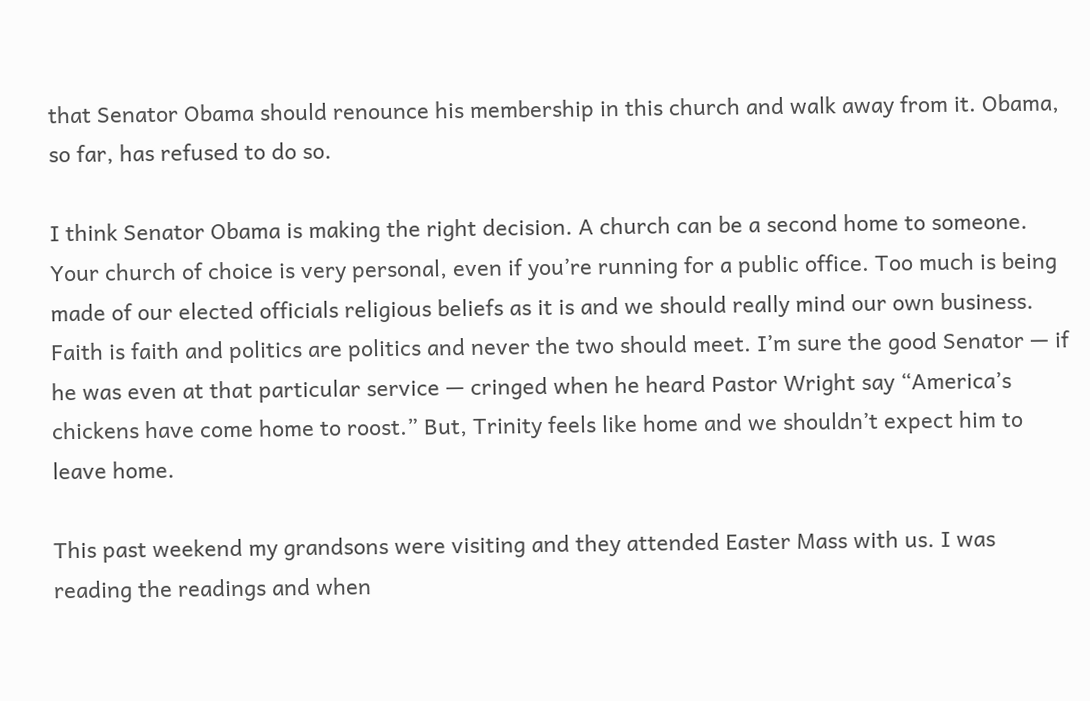that Senator Obama should renounce his membership in this church and walk away from it. Obama, so far, has refused to do so.

I think Senator Obama is making the right decision. A church can be a second home to someone. Your church of choice is very personal, even if you’re running for a public office. Too much is being made of our elected officials religious beliefs as it is and we should really mind our own business. Faith is faith and politics are politics and never the two should meet. I’m sure the good Senator — if he was even at that particular service — cringed when he heard Pastor Wright say “America’s chickens have come home to roost.” But, Trinity feels like home and we shouldn’t expect him to leave home.

This past weekend my grandsons were visiting and they attended Easter Mass with us. I was reading the readings and when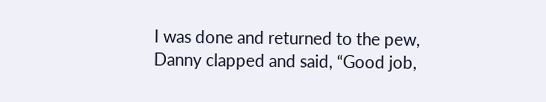I was done and returned to the pew, Danny clapped and said, “Good job,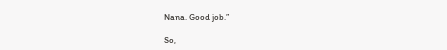Nana. Good job.”

So,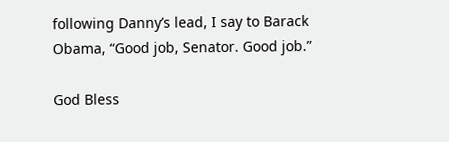following Danny’s lead, I say to Barack Obama, “Good job, Senator. Good job.”

God Bless